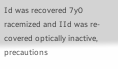Id was recovered 7y0 racemized and IId was re- covered optically inactive, precautions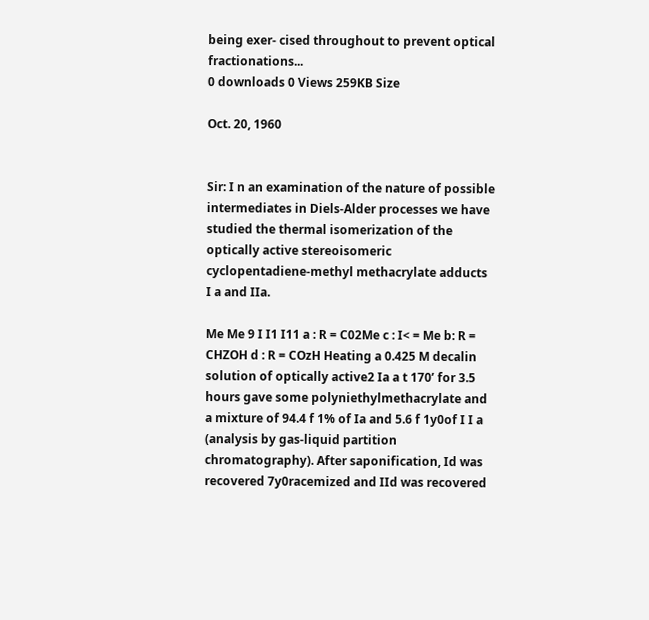being exer- cised throughout to prevent optical fractionations...
0 downloads 0 Views 259KB Size

Oct. 20, 1960


Sir: I n an examination of the nature of possible intermediates in Diels-Alder processes we have studied the thermal isomerization of the optically active stereoisomeric cyclopentadiene-methyl methacrylate adducts I a and IIa.

Me Me 9 I I1 I11 a : R = C02Me c : I< = Me b: R = CHZOH d : R = COzH Heating a 0.425 M decalin solution of optically active2 Ia a t 170’ for 3.5 hours gave some polyniethylmethacrylate and a mixture of 94.4 f 1% of Ia and 5.6 f 1y0of I I a (analysis by gas-liquid partition chromatography). After saponification, Id was recovered 7y0racemized and IId was recovered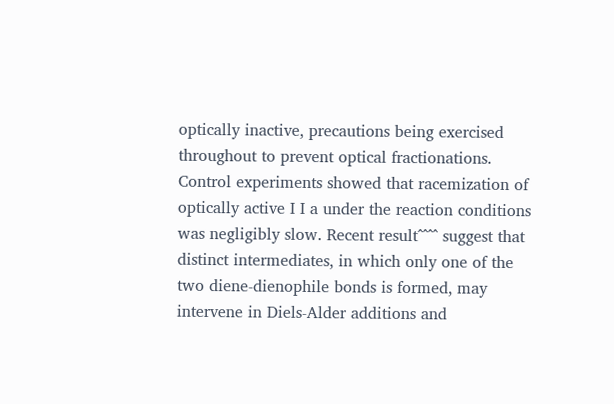optically inactive, precautions being exercised throughout to prevent optical fractionations. Control experiments showed that racemization of optically active I I a under the reaction conditions was negligibly slow. Recent result^^^^ suggest that distinct intermediates, in which only one of the two diene-dienophile bonds is formed, may intervene in Diels-Alder additions and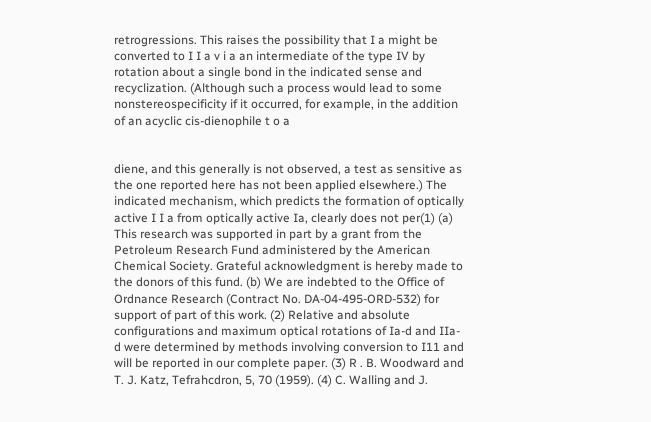retrogressions. This raises the possibility that I a might be converted to I I a v i a an intermediate of the type IV by rotation about a single bond in the indicated sense and recyclization. (Although such a process would lead to some nonstereospecificity if it occurred, for example, in the addition of an acyclic cis-dienophile t o a


diene, and this generally is not observed, a test as sensitive as the one reported here has not been applied elsewhere.) The indicated mechanism, which predicts the formation of optically active I I a from optically active Ia, clearly does not per(1) (a) This research was supported in part by a grant from the Petroleum Research Fund administered by the American Chemical Society. Grateful acknowledgment is hereby made to the donors of this fund. (b) We are indebted to the Office of Ordnance Research (Contract No. DA-04-495-ORD-532) for support of part of this work. (2) Relative and absolute configurations and maximum optical rotations of Ia-d and IIa-d were determined by methods involving conversion to I11 and will be reported in our complete paper. (3) R . B. Woodward and T. J. Katz, Tefrahcdron, 5, 70 (1959). (4) C. Walling and J.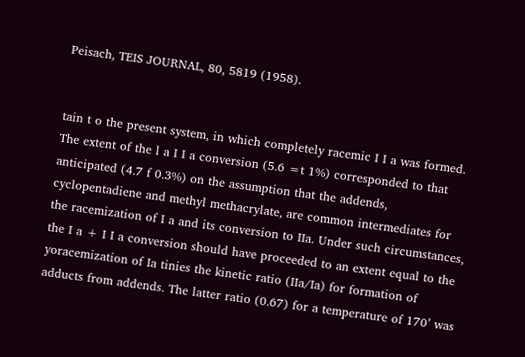Peisach, TEIS JOURNAL, 80, 5819 (1958).


tain t o the present system, in which completely racemic I I a was formed. The extent of the l a I I a conversion (5.6 =t 1%) corresponded to that anticipated (4.7 f 0.3%) on the assumption that the addends, cyclopentadiene and methyl methacrylate, are common intermediates for the racemization of I a and its conversion to IIa. Under such circumstances, the I a + I I a conversion should have proceeded to an extent equal to the yoracemization of Ia tinies the kinetic ratio (IIa/Ia) for formation of adducts from addends. The latter ratio (0.67) for a temperature of 170’ was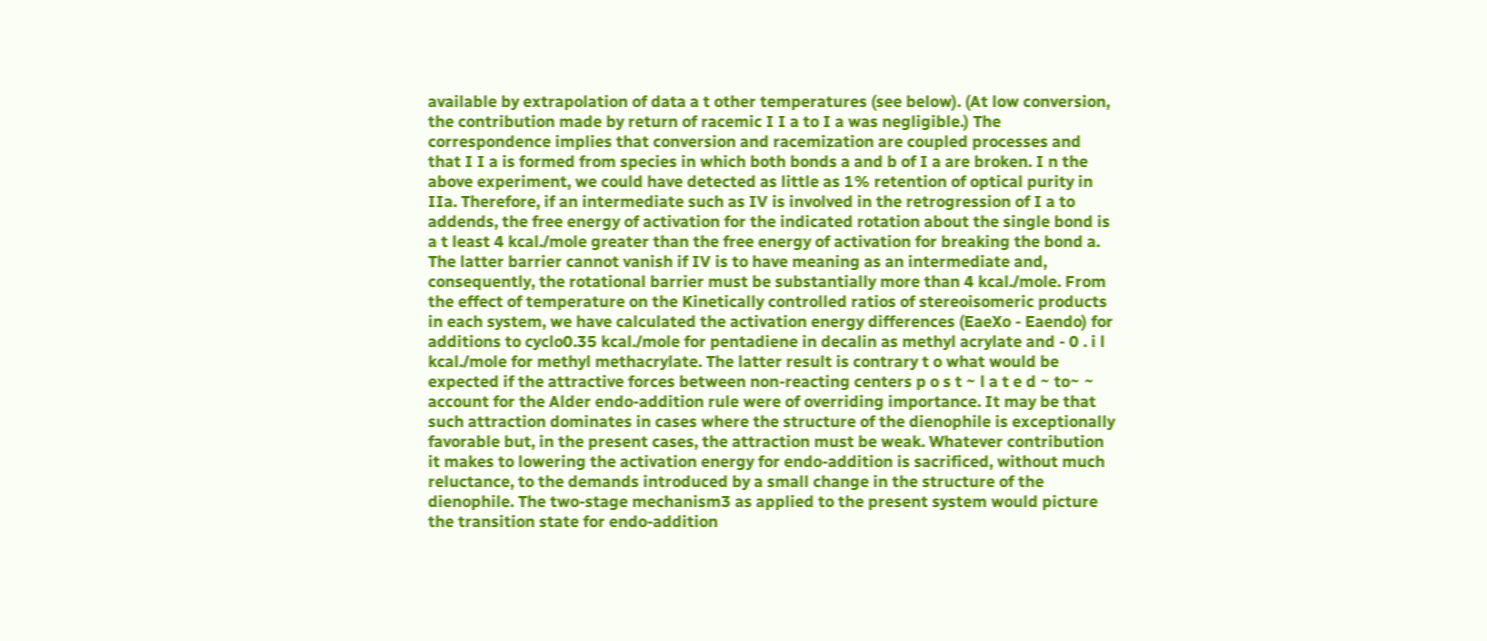available by extrapolation of data a t other temperatures (see below). (At low conversion, the contribution made by return of racemic I I a to I a was negligible.) The correspondence implies that conversion and racemization are coupled processes and that I I a is formed from species in which both bonds a and b of I a are broken. I n the above experiment, we could have detected as little as 1% retention of optical purity in IIa. Therefore, if an intermediate such as IV is involved in the retrogression of I a to addends, the free energy of activation for the indicated rotation about the single bond is a t least 4 kcal./mole greater than the free energy of activation for breaking the bond a. The latter barrier cannot vanish if IV is to have meaning as an intermediate and, consequently, the rotational barrier must be substantially more than 4 kcal./mole. From the effect of temperature on the Kinetically controlled ratios of stereoisomeric products in each system, we have calculated the activation energy differences (EaeXo - Eaendo) for additions to cyclo0.35 kcal./mole for pentadiene in decalin as methyl acrylate and - 0 . i l kcal./mole for methyl methacrylate. The latter result is contrary t o what would be expected if the attractive forces between non-reacting centers p o s t ~ l a t e d ~ to~ ~ account for the Alder endo-addition rule were of overriding importance. It may be that such attraction dominates in cases where the structure of the dienophile is exceptionally favorable but, in the present cases, the attraction must be weak. Whatever contribution it makes to lowering the activation energy for endo-addition is sacrificed, without much reluctance, to the demands introduced by a small change in the structure of the dienophile. The two-stage mechanism3 as applied to the present system would picture the transition state for endo-addition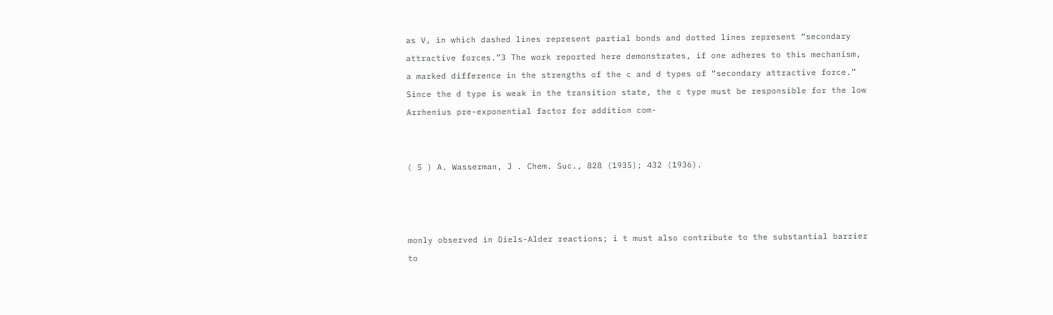as V, in which dashed lines represent partial bonds and dotted lines represent “secondary attractive forces.”3 The work reported here demonstrates, if one adheres to this mechanism, a marked difference in the strengths of the c and d types of “secondary attractive force.” Since the d type is weak in the transition state, the c type must be responsible for the low Arrhenius pre-exponential factor for addition com-


( 5 ) A. Wasserman, J . Chem. Suc., 828 (1935); 432 (1936).



monly observed in Diels-Alder reactions; i t must also contribute to the substantial barrier to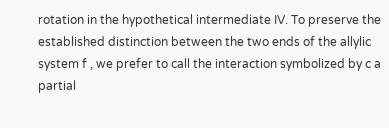rotation in the hypothetical intermediate IV. To preserve the established distinction between the two ends of the allylic system f , we prefer to call the interaction symbolized by c a partial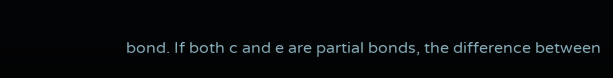bond. If both c and e are partial bonds, the difference between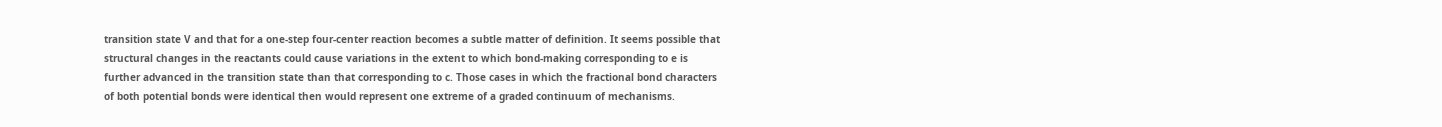transition state V and that for a one-step four-center reaction becomes a subtle matter of definition. It seems possible that structural changes in the reactants could cause variations in the extent to which bond-making corresponding to e is further advanced in the transition state than that corresponding to c. Those cases in which the fractional bond characters of both potential bonds were identical then would represent one extreme of a graded continuum of mechanisms.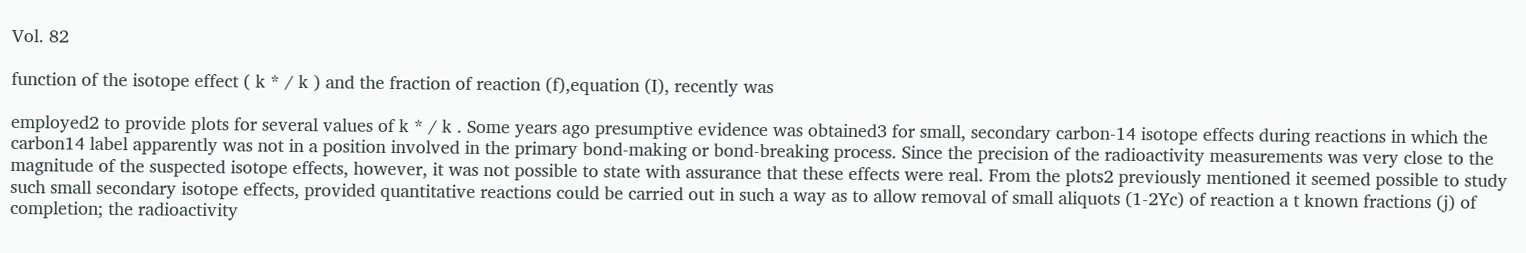Vol. 82

function of the isotope effect ( k * / k ) and the fraction of reaction (f),equation (I), recently was

employed2 to provide plots for several values of k * / k . Some years ago presumptive evidence was obtained3 for small, secondary carbon-14 isotope effects during reactions in which the carbon14 label apparently was not in a position involved in the primary bond-making or bond-breaking process. Since the precision of the radioactivity measurements was very close to the magnitude of the suspected isotope effects, however, it was not possible to state with assurance that these effects were real. From the plots2 previously mentioned it seemed possible to study such small secondary isotope effects, provided quantitative reactions could be carried out in such a way as to allow removal of small aliquots (1-2Yc) of reaction a t known fractions (j) of completion; the radioactivity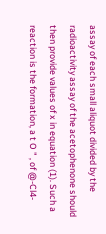assay of each small aliquot divided by the radioactivity assay of the acetophenone should then provide values of x in equation (1). Such a reaction is the formation, a t O " , of @-Cl4-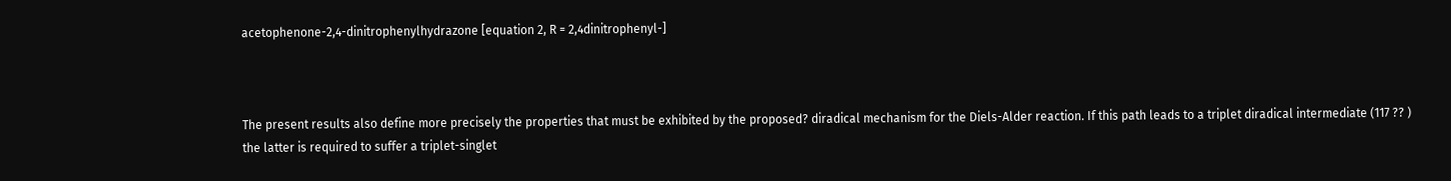acetophenone-2,4-dinitrophenylhydrazone [equation 2, R = 2,4dinitrophenyl-]



The present results also define more precisely the properties that must be exhibited by the proposed? diradical mechanism for the Diels-Alder reaction. If this path leads to a triplet diradical intermediate (117 ?? ) the latter is required to suffer a triplet-singlet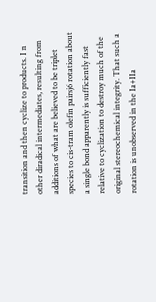transition and then cyclize to products. I n other diradical intermediates, resulting from additions of what are believed to be triplet species to cis-tram olefin pairsj6 rotation about a single bond apparently is sufficiently fast relative to cyclization to destroy much of the original stereochemical integrity. That such a rotation is unobserved in the Ia+IIa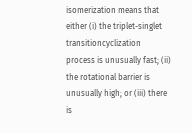isomerization means that either (i) the triplet-singlet transitioncyclization process is unusually fast; (ii) the rotational barrier is unusually high; or (iii) there is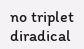no triplet diradical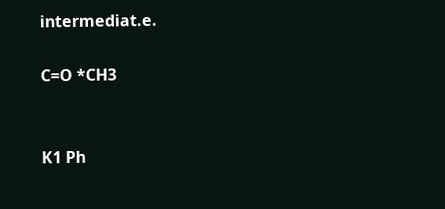intermediat.e.

C=O *CH3


K1 Ph